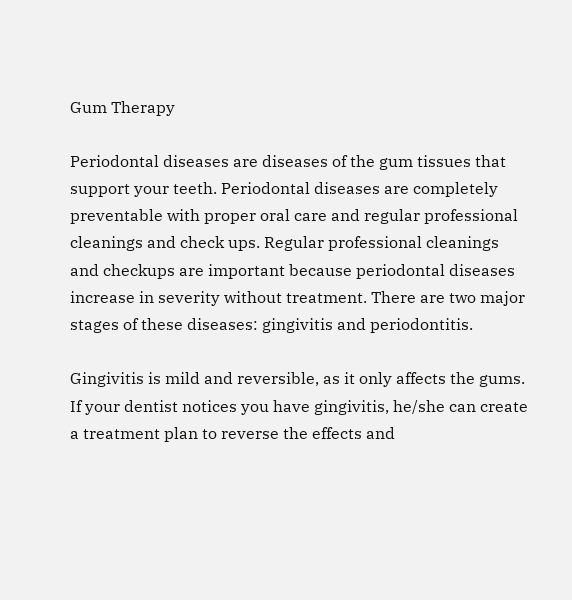Gum Therapy

Periodontal diseases are diseases of the gum tissues that support your teeth. Periodontal diseases are completely preventable with proper oral care and regular professional cleanings and check ups. Regular professional cleanings and checkups are important because periodontal diseases increase in severity without treatment. There are two major stages of these diseases: gingivitis and periodontitis.

Gingivitis is mild and reversible, as it only affects the gums. If your dentist notices you have gingivitis, he/she can create a treatment plan to reverse the effects and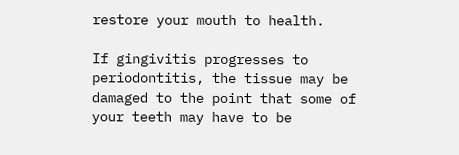restore your mouth to health.

If gingivitis progresses to periodontitis, the tissue may be damaged to the point that some of your teeth may have to be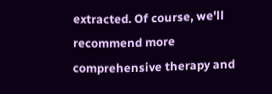extracted. Of course, we'll recommend more comprehensive therapy and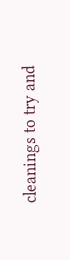cleanings to try and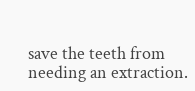save the teeth from needing an extraction.